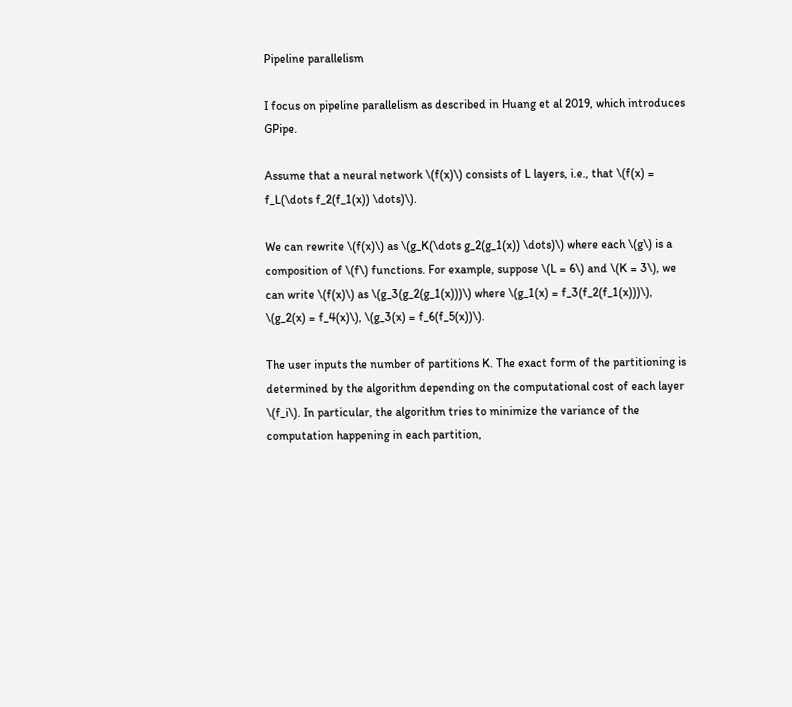Pipeline parallelism

I focus on pipeline parallelism as described in Huang et al 2019, which introduces GPipe.

Assume that a neural network \(f(x)\) consists of L layers, i.e., that \(f(x) = f_L(\dots f_2(f_1(x)) \dots)\).

We can rewrite \(f(x)\) as \(g_K(\dots g_2(g_1(x)) \dots)\) where each \(g\) is a composition of \(f\) functions. For example, suppose \(L = 6\) and \(K = 3\), we can write \(f(x)\) as \(g_3(g_2(g_1(x)))\) where \(g_1(x) = f_3(f_2(f_1(x)))\), \(g_2(x) = f_4(x)\), \(g_3(x) = f_6(f_5(x))\).

The user inputs the number of partitions K. The exact form of the partitioning is determined by the algorithm depending on the computational cost of each layer \(f_i\). In particular, the algorithm tries to minimize the variance of the computation happening in each partition,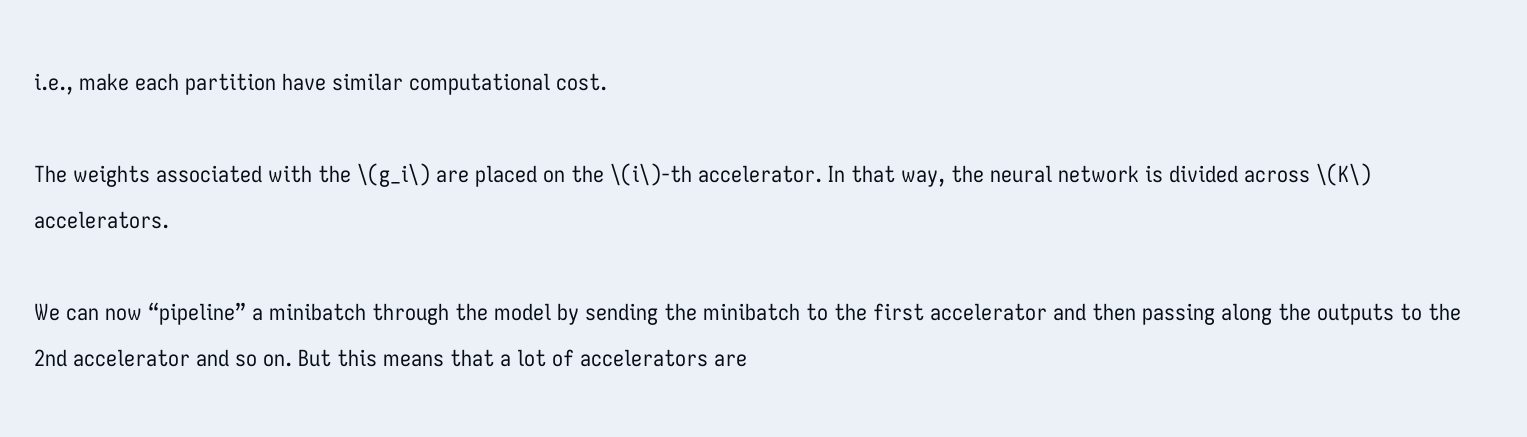i.e., make each partition have similar computational cost.

The weights associated with the \(g_i\) are placed on the \(i\)-th accelerator. In that way, the neural network is divided across \(K\) accelerators.

We can now “pipeline” a minibatch through the model by sending the minibatch to the first accelerator and then passing along the outputs to the 2nd accelerator and so on. But this means that a lot of accelerators are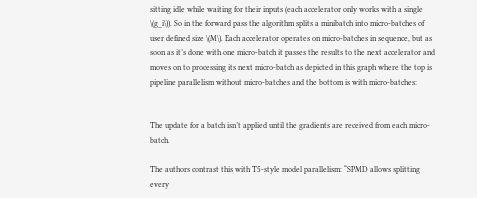sitting idle while waiting for their inputs (each accelerator only works with a single \(g_i\)). So in the forward pass the algorithm splits a minibatch into micro-batches of user defined size \(M\). Each accelerator operates on micro-batches in sequence, but as soon as it’s done with one micro-batch it passes the results to the next accelerator and moves on to processing its next micro-batch as depicted in this graph where the top is pipeline parallelism without micro-batches and the bottom is with micro-batches:


The update for a batch isn’t applied until the gradients are received from each micro-batch.

The authors contrast this with T5-style model parallelism: “SPMD allows splitting every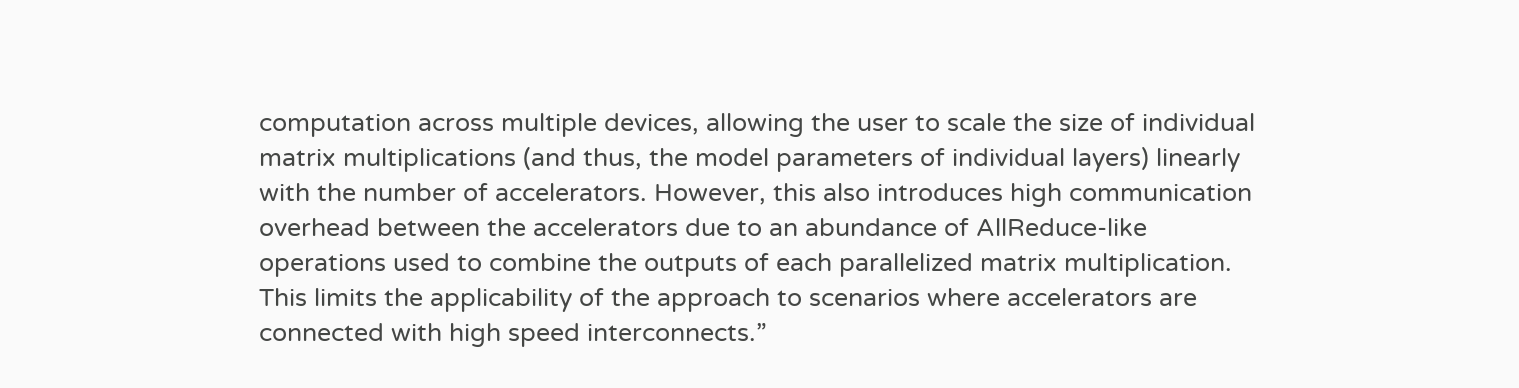computation across multiple devices, allowing the user to scale the size of individual matrix multiplications (and thus, the model parameters of individual layers) linearly with the number of accelerators. However, this also introduces high communication overhead between the accelerators due to an abundance of AllReduce-like operations used to combine the outputs of each parallelized matrix multiplication. This limits the applicability of the approach to scenarios where accelerators are connected with high speed interconnects.”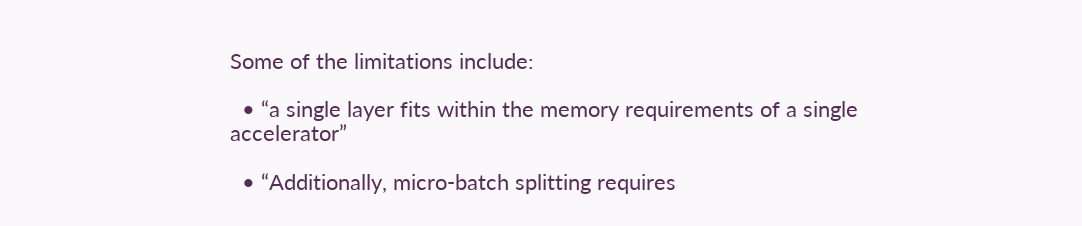Some of the limitations include:

  • “a single layer fits within the memory requirements of a single accelerator”

  • “Additionally, micro-batch splitting requires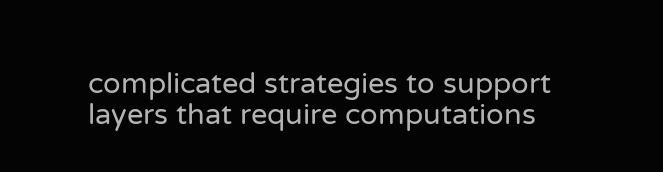complicated strategies to support layers that require computations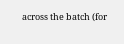across the batch (for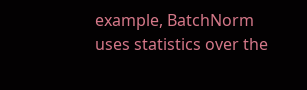example, BatchNorm uses statistics over the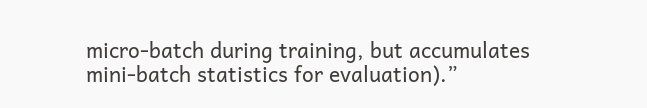micro-batch during training, but accumulates mini-batch statistics for evaluation).”